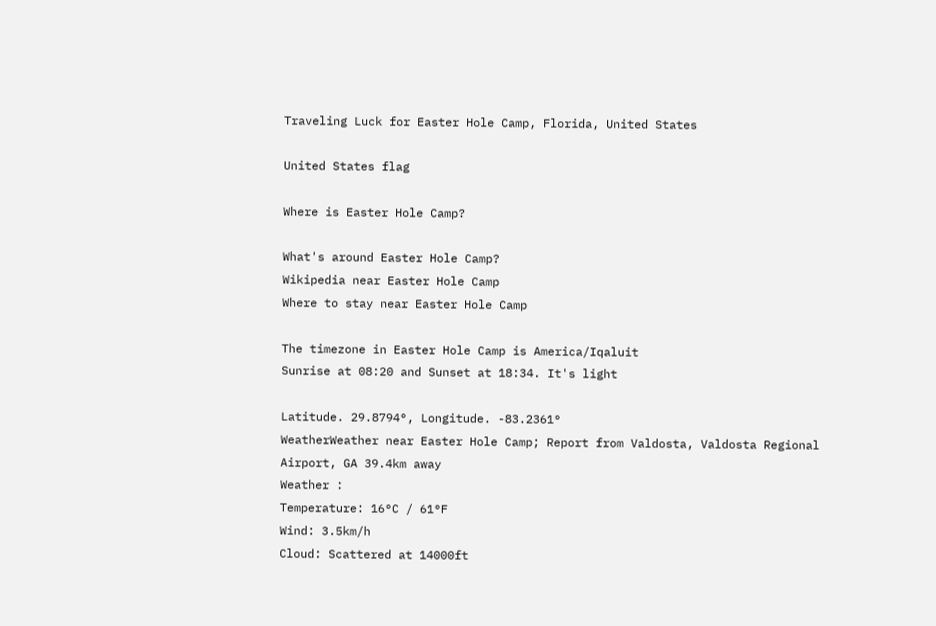Traveling Luck for Easter Hole Camp, Florida, United States

United States flag

Where is Easter Hole Camp?

What's around Easter Hole Camp?
Wikipedia near Easter Hole Camp
Where to stay near Easter Hole Camp

The timezone in Easter Hole Camp is America/Iqaluit
Sunrise at 08:20 and Sunset at 18:34. It's light

Latitude. 29.8794°, Longitude. -83.2361°
WeatherWeather near Easter Hole Camp; Report from Valdosta, Valdosta Regional Airport, GA 39.4km away
Weather :
Temperature: 16°C / 61°F
Wind: 3.5km/h
Cloud: Scattered at 14000ft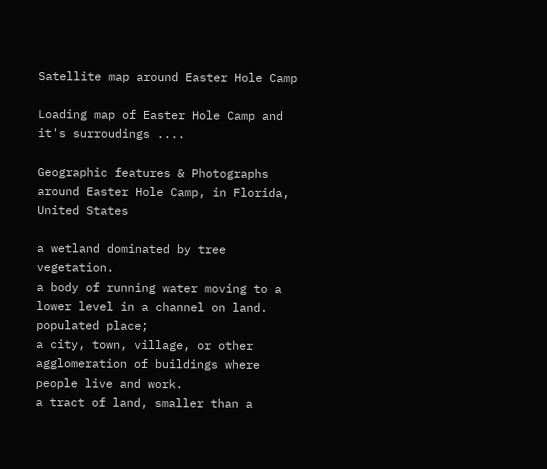Satellite map around Easter Hole Camp

Loading map of Easter Hole Camp and it's surroudings ....

Geographic features & Photographs around Easter Hole Camp, in Florida, United States

a wetland dominated by tree vegetation.
a body of running water moving to a lower level in a channel on land.
populated place;
a city, town, village, or other agglomeration of buildings where people live and work.
a tract of land, smaller than a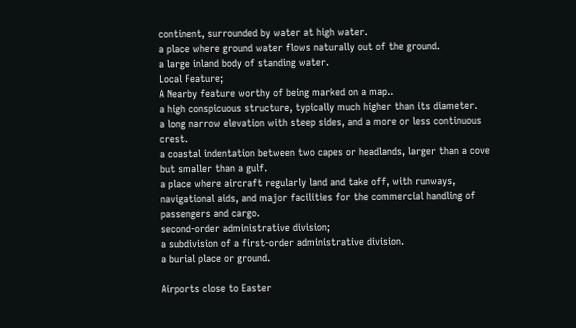continent, surrounded by water at high water.
a place where ground water flows naturally out of the ground.
a large inland body of standing water.
Local Feature;
A Nearby feature worthy of being marked on a map..
a high conspicuous structure, typically much higher than its diameter.
a long narrow elevation with steep sides, and a more or less continuous crest.
a coastal indentation between two capes or headlands, larger than a cove but smaller than a gulf.
a place where aircraft regularly land and take off, with runways, navigational aids, and major facilities for the commercial handling of passengers and cargo.
second-order administrative division;
a subdivision of a first-order administrative division.
a burial place or ground.

Airports close to Easter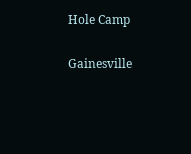Hole Camp

Gainesville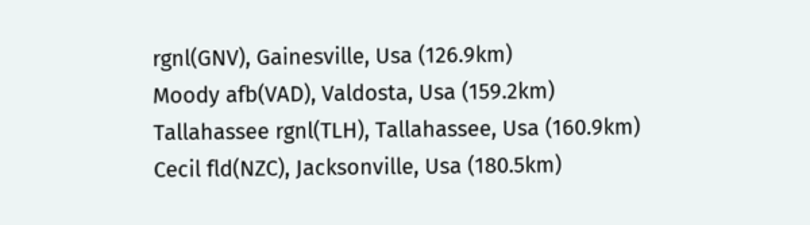rgnl(GNV), Gainesville, Usa (126.9km)
Moody afb(VAD), Valdosta, Usa (159.2km)
Tallahassee rgnl(TLH), Tallahassee, Usa (160.9km)
Cecil fld(NZC), Jacksonville, Usa (180.5km)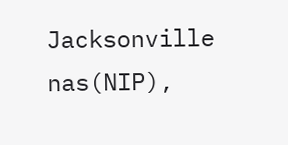Jacksonville nas(NIP),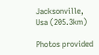Jacksonville, Usa (205.3km)

Photos provided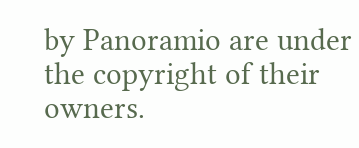by Panoramio are under the copyright of their owners.